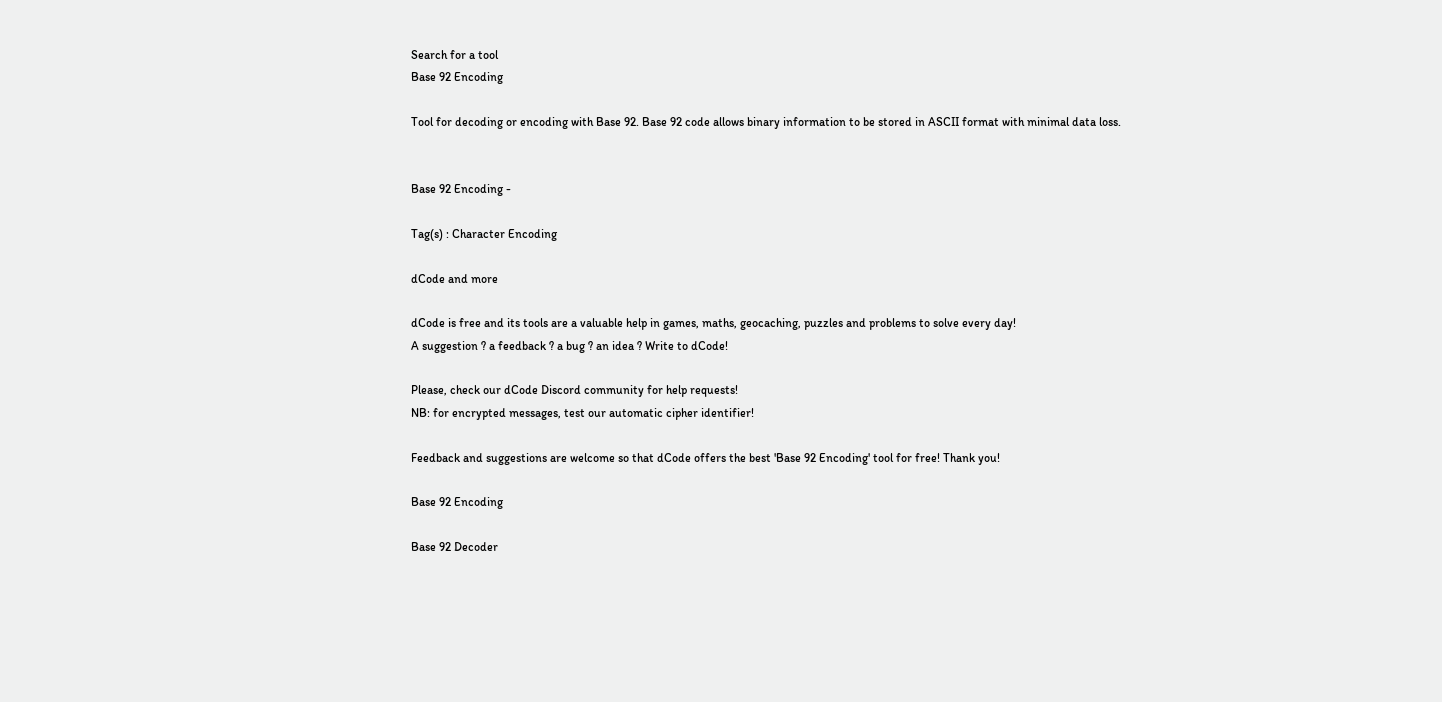Search for a tool
Base 92 Encoding

Tool for decoding or encoding with Base 92. Base 92 code allows binary information to be stored in ASCII format with minimal data loss.


Base 92 Encoding -

Tag(s) : Character Encoding

dCode and more

dCode is free and its tools are a valuable help in games, maths, geocaching, puzzles and problems to solve every day!
A suggestion ? a feedback ? a bug ? an idea ? Write to dCode!

Please, check our dCode Discord community for help requests!
NB: for encrypted messages, test our automatic cipher identifier!

Feedback and suggestions are welcome so that dCode offers the best 'Base 92 Encoding' tool for free! Thank you!

Base 92 Encoding

Base 92 Decoder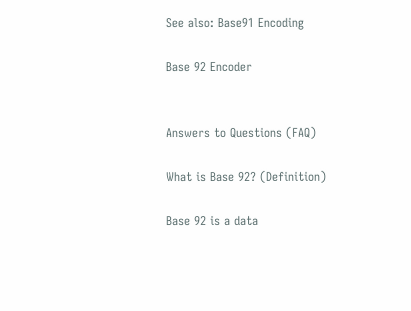See also: Base91 Encoding

Base 92 Encoder


Answers to Questions (FAQ)

What is Base 92? (Definition)

Base 92 is a data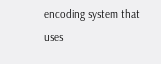encoding system that uses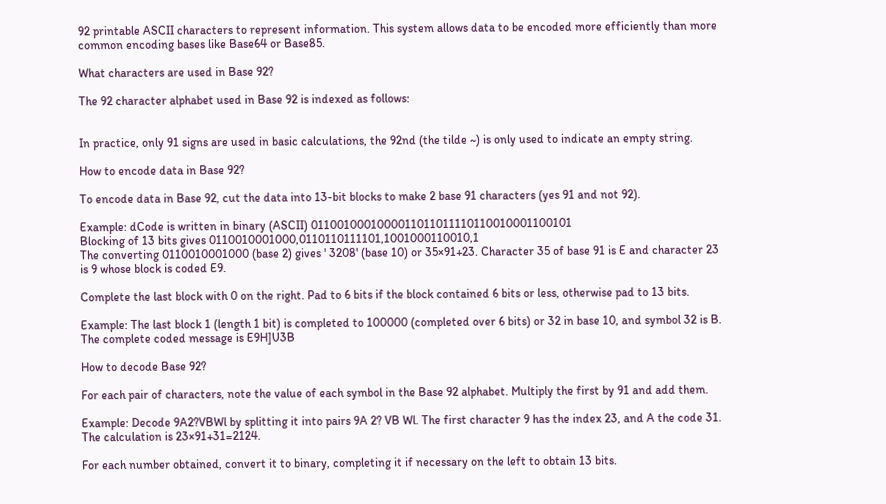92 printable ASCII characters to represent information. This system allows data to be encoded more efficiently than more common encoding bases like Base64 or Base85.

What characters are used in Base 92?

The 92 character alphabet used in Base 92 is indexed as follows:


In practice, only 91 signs are used in basic calculations, the 92nd (the tilde ~) is only used to indicate an empty string.

How to encode data in Base 92?

To encode data in Base 92, cut the data into 13-bit blocks to make 2 base 91 characters (yes 91 and not 92).

Example: dCode is written in binary (ASCII) 0110010001000011011011110110010001100101
Blocking of 13 bits gives 0110010001000,0110110111101,1001000110010,1
The converting 0110010001000 (base 2) gives ' 3208' (base 10) or 35×91+23. Character 35 of base 91 is E and character 23 is 9 whose block is coded E9.

Complete the last block with 0 on the right. Pad to 6 bits if the block contained 6 bits or less, otherwise pad to 13 bits.

Example: The last block 1 (length 1 bit) is completed to 100000 (completed over 6 bits) or 32 in base 10, and symbol 32 is B.
The complete coded message is E9H]U3B

How to decode Base 92?

For each pair of characters, note the value of each symbol in the Base 92 alphabet. Multiply the first by 91 and add them.

Example: Decode 9A2?VBWl by splitting it into pairs 9A 2? VB Wl. The first character 9 has the index 23, and A the code 31. The calculation is 23×91+31=2124.

For each number obtained, convert it to binary, completing it if necessary on the left to obtain 13 bits.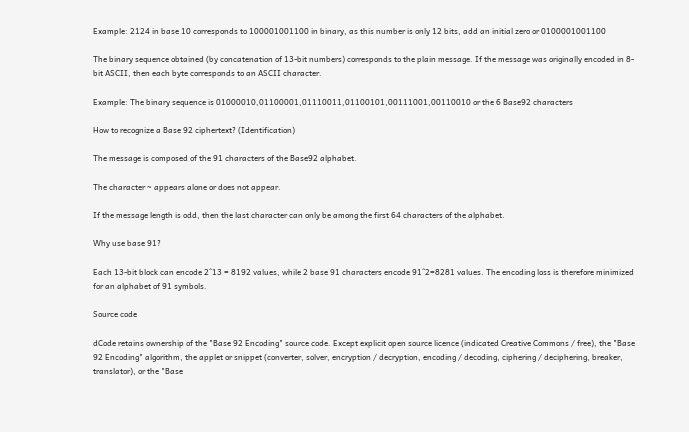Example: 2124 in base 10 corresponds to 100001001100 in binary, as this number is only 12 bits, add an initial zero or 0100001001100

The binary sequence obtained (by concatenation of 13-bit numbers) corresponds to the plain message. If the message was originally encoded in 8-bit ASCII, then each byte corresponds to an ASCII character.

Example: The binary sequence is 01000010,01100001,01110011,01100101,00111001,00110010 or the 6 Base92 characters

How to recognize a Base 92 ciphertext? (Identification)

The message is composed of the 91 characters of the Base92 alphabet.

The character ~ appears alone or does not appear.

If the message length is odd, then the last character can only be among the first 64 characters of the alphabet.

Why use base 91?

Each 13-bit block can encode 2^13 = 8192 values, while 2 base 91 characters encode 91^2=8281 values. The encoding loss is therefore minimized for an alphabet of 91 symbols.

Source code

dCode retains ownership of the "Base 92 Encoding" source code. Except explicit open source licence (indicated Creative Commons / free), the "Base 92 Encoding" algorithm, the applet or snippet (converter, solver, encryption / decryption, encoding / decoding, ciphering / deciphering, breaker, translator), or the "Base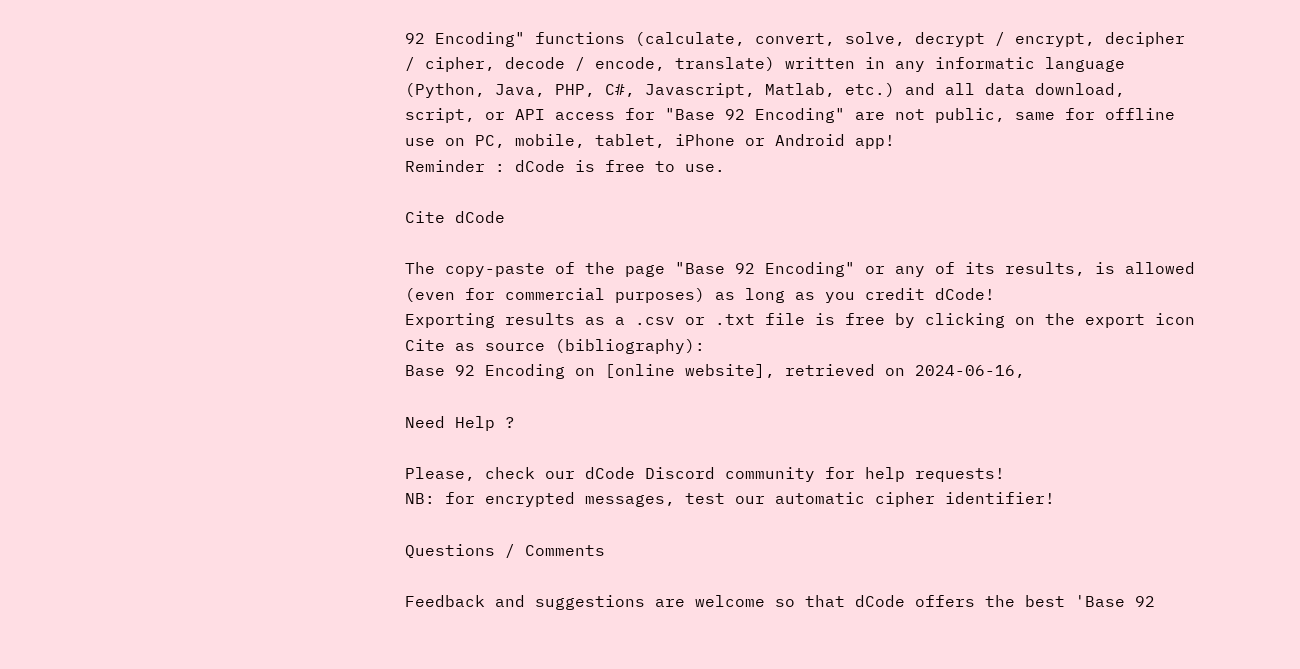92 Encoding" functions (calculate, convert, solve, decrypt / encrypt, decipher / cipher, decode / encode, translate) written in any informatic language (Python, Java, PHP, C#, Javascript, Matlab, etc.) and all data download, script, or API access for "Base 92 Encoding" are not public, same for offline use on PC, mobile, tablet, iPhone or Android app!
Reminder : dCode is free to use.

Cite dCode

The copy-paste of the page "Base 92 Encoding" or any of its results, is allowed (even for commercial purposes) as long as you credit dCode!
Exporting results as a .csv or .txt file is free by clicking on the export icon
Cite as source (bibliography):
Base 92 Encoding on [online website], retrieved on 2024-06-16,

Need Help ?

Please, check our dCode Discord community for help requests!
NB: for encrypted messages, test our automatic cipher identifier!

Questions / Comments

Feedback and suggestions are welcome so that dCode offers the best 'Base 92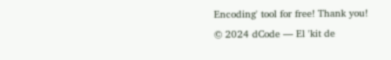Encoding' tool for free! Thank you!
© 2024 dCode — El 'kit de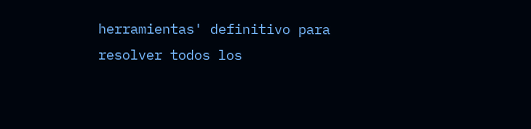herramientas' definitivo para resolver todos los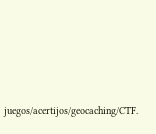juegos/acertijos/geocaching/CTF.